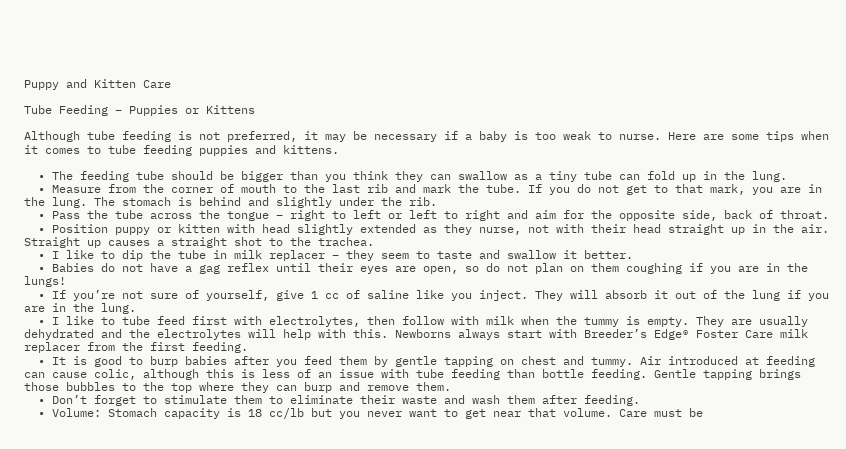Puppy and Kitten Care

Tube Feeding – Puppies or Kittens

Although tube feeding is not preferred, it may be necessary if a baby is too weak to nurse. Here are some tips when it comes to tube feeding puppies and kittens.

  • The feeding tube should be bigger than you think they can swallow as a tiny tube can fold up in the lung.
  • Measure from the corner of mouth to the last rib and mark the tube. If you do not get to that mark, you are in the lung. The stomach is behind and slightly under the rib.
  • Pass the tube across the tongue – right to left or left to right and aim for the opposite side, back of throat.
  • Position puppy or kitten with head slightly extended as they nurse, not with their head straight up in the air. Straight up causes a straight shot to the trachea.
  • I like to dip the tube in milk replacer – they seem to taste and swallow it better.
  • Babies do not have a gag reflex until their eyes are open, so do not plan on them coughing if you are in the lungs!
  • If you’re not sure of yourself, give 1 cc of saline like you inject. They will absorb it out of the lung if you are in the lung.
  • I like to tube feed first with electrolytes, then follow with milk when the tummy is empty. They are usually dehydrated and the electrolytes will help with this. Newborns always start with Breeder’s Edge® Foster Care milk replacer from the first feeding.
  • It is good to burp babies after you feed them by gentle tapping on chest and tummy. Air introduced at feeding can cause colic, although this is less of an issue with tube feeding than bottle feeding. Gentle tapping brings those bubbles to the top where they can burp and remove them.
  • Don’t forget to stimulate them to eliminate their waste and wash them after feeding.
  • Volume: Stomach capacity is 18 cc/lb but you never want to get near that volume. Care must be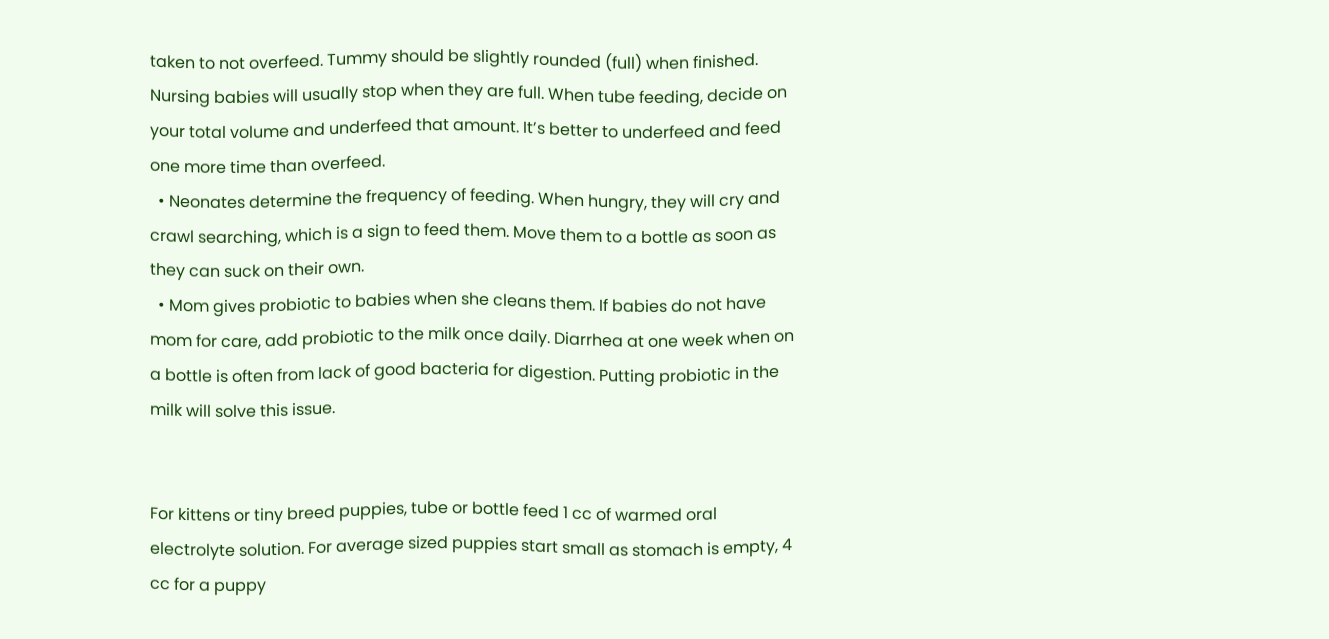taken to not overfeed. Tummy should be slightly rounded (full) when finished. Nursing babies will usually stop when they are full. When tube feeding, decide on your total volume and underfeed that amount. It’s better to underfeed and feed one more time than overfeed.
  • Neonates determine the frequency of feeding. When hungry, they will cry and crawl searching, which is a sign to feed them. Move them to a bottle as soon as they can suck on their own.
  • Mom gives probiotic to babies when she cleans them. If babies do not have mom for care, add probiotic to the milk once daily. Diarrhea at one week when on a bottle is often from lack of good bacteria for digestion. Putting probiotic in the milk will solve this issue.


For kittens or tiny breed puppies, tube or bottle feed 1 cc of warmed oral electrolyte solution. For average sized puppies start small as stomach is empty, 4 cc for a puppy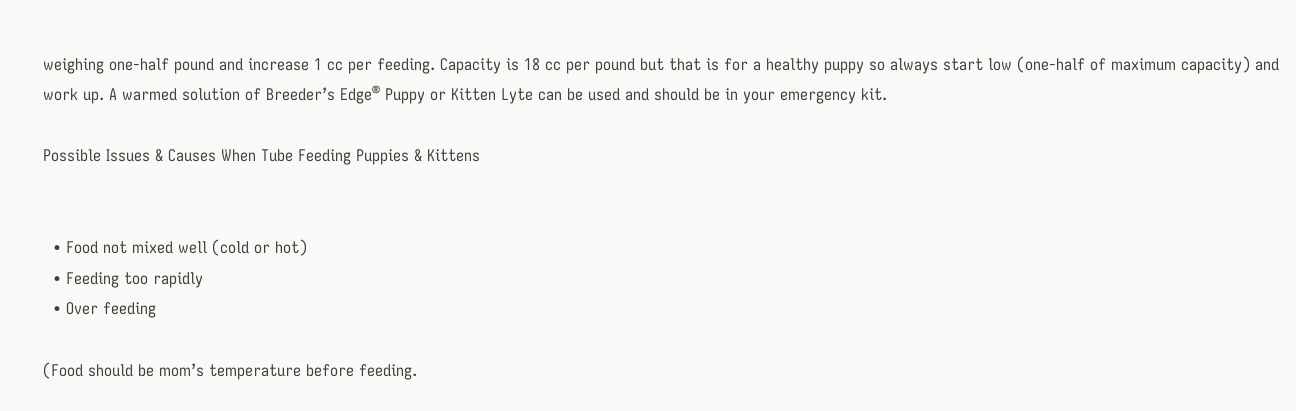weighing one-half pound and increase 1 cc per feeding. Capacity is 18 cc per pound but that is for a healthy puppy so always start low (one-half of maximum capacity) and work up. A warmed solution of Breeder’s Edge® Puppy or Kitten Lyte can be used and should be in your emergency kit.

Possible Issues & Causes When Tube Feeding Puppies & Kittens


  • Food not mixed well (cold or hot)
  • Feeding too rapidly
  • Over feeding

(Food should be mom’s temperature before feeding.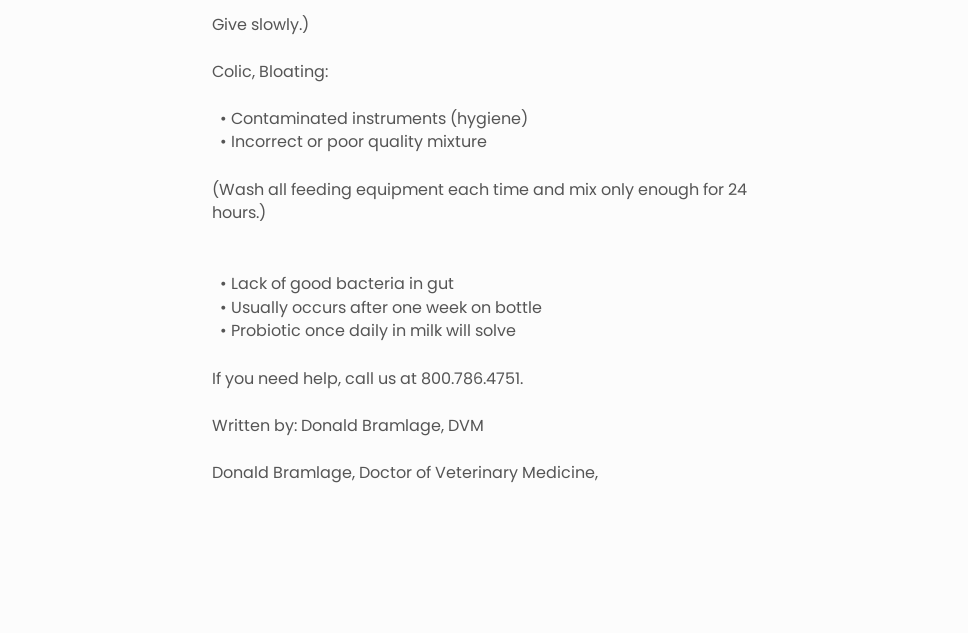Give slowly.)

Colic, Bloating:

  • Contaminated instruments (hygiene)
  • Incorrect or poor quality mixture

(Wash all feeding equipment each time and mix only enough for 24 hours.)


  • Lack of good bacteria in gut
  • Usually occurs after one week on bottle
  • Probiotic once daily in milk will solve

If you need help, call us at 800.786.4751.

Written by: Donald Bramlage, DVM

Donald Bramlage, Doctor of Veterinary Medicine,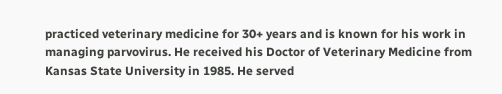practiced veterinary medicine for 30+ years and is known for his work in managing parvovirus. He received his Doctor of Veterinary Medicine from Kansas State University in 1985. He served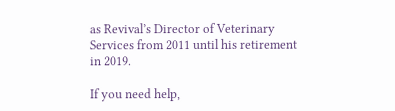as Revival’s Director of Veterinary Services from 2011 until his retirement in 2019.

If you need help,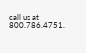call us at 800.786.4751.